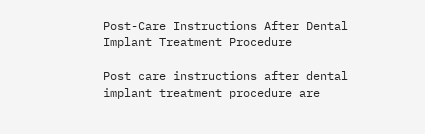Post-Care Instructions After Dental Implant Treatment Procedure

Post care instructions after dental implant treatment procedure are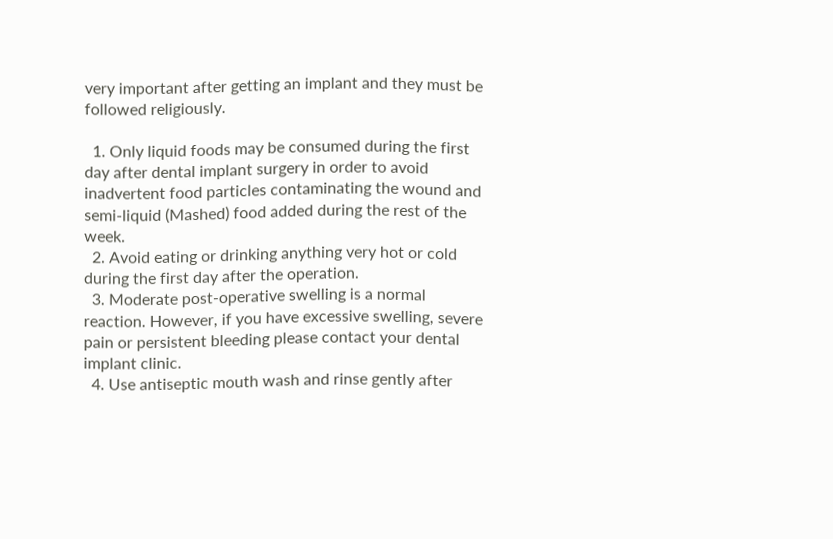very important after getting an implant and they must be followed religiously.

  1. Only liquid foods may be consumed during the first day after dental implant surgery in order to avoid inadvertent food particles contaminating the wound and semi-liquid (Mashed) food added during the rest of the week.
  2. Avoid eating or drinking anything very hot or cold during the first day after the operation.
  3. Moderate post-operative swelling is a normal reaction. However, if you have excessive swelling, severe pain or persistent bleeding please contact your dental implant clinic.
  4. Use antiseptic mouth wash and rinse gently after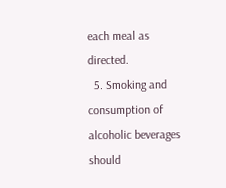each meal as directed.
  5. Smoking and consumption of alcoholic beverages should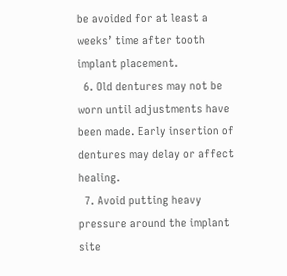be avoided for at least a weeks’ time after tooth implant placement.
  6. Old dentures may not be worn until adjustments have been made. Early insertion of dentures may delay or affect healing.
  7. Avoid putting heavy pressure around the implant site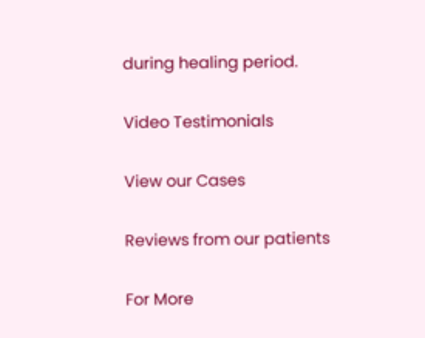during healing period.

Video Testimonials

View our Cases

Reviews from our patients

For More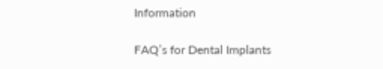Information

FAQ’s for Dental Implants